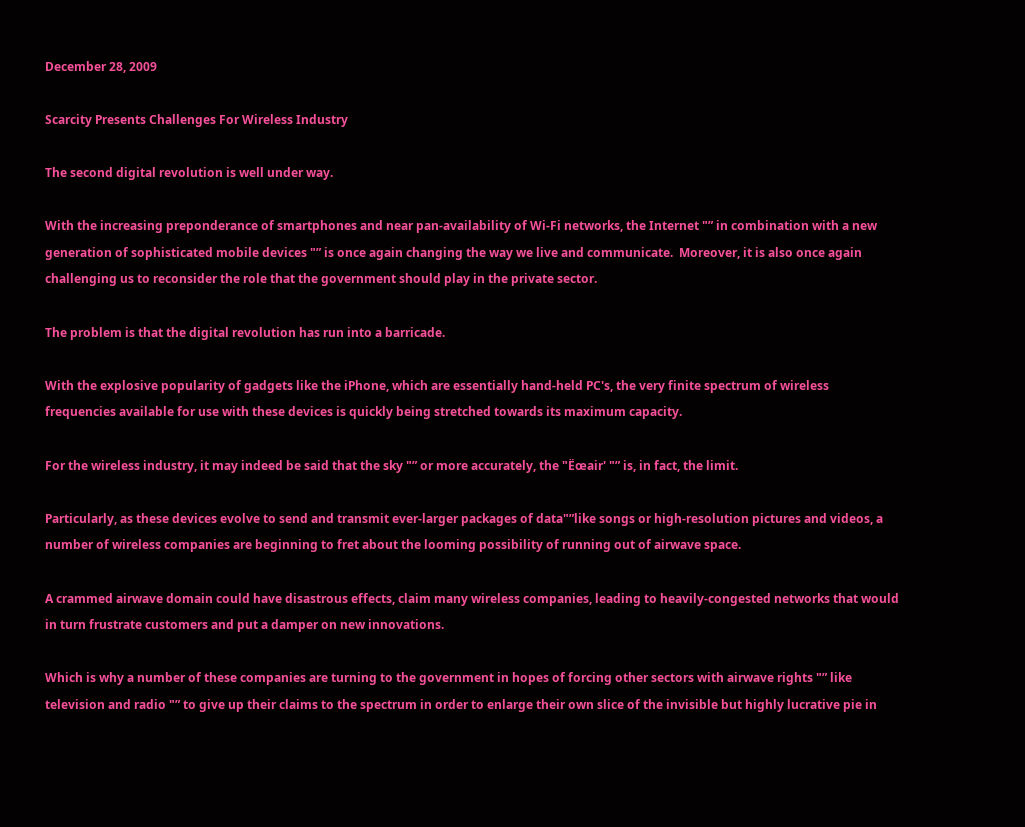December 28, 2009

Scarcity Presents Challenges For Wireless Industry

The second digital revolution is well under way.

With the increasing preponderance of smartphones and near pan-availability of Wi-Fi networks, the Internet "” in combination with a new generation of sophisticated mobile devices "” is once again changing the way we live and communicate.  Moreover, it is also once again challenging us to reconsider the role that the government should play in the private sector.

The problem is that the digital revolution has run into a barricade.

With the explosive popularity of gadgets like the iPhone, which are essentially hand-held PC's, the very finite spectrum of wireless frequencies available for use with these devices is quickly being stretched towards its maximum capacity.

For the wireless industry, it may indeed be said that the sky "” or more accurately, the "Ëœair' "” is, in fact, the limit.

Particularly, as these devices evolve to send and transmit ever-larger packages of data"”like songs or high-resolution pictures and videos, a number of wireless companies are beginning to fret about the looming possibility of running out of airwave space.

A crammed airwave domain could have disastrous effects, claim many wireless companies, leading to heavily-congested networks that would in turn frustrate customers and put a damper on new innovations.

Which is why a number of these companies are turning to the government in hopes of forcing other sectors with airwave rights "” like television and radio "” to give up their claims to the spectrum in order to enlarge their own slice of the invisible but highly lucrative pie in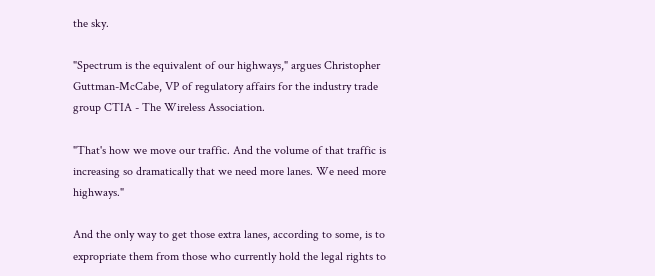the sky.

"Spectrum is the equivalent of our highways," argues Christopher Guttman-McCabe, VP of regulatory affairs for the industry trade group CTIA - The Wireless Association.

"That's how we move our traffic. And the volume of that traffic is increasing so dramatically that we need more lanes. We need more highways."

And the only way to get those extra lanes, according to some, is to expropriate them from those who currently hold the legal rights to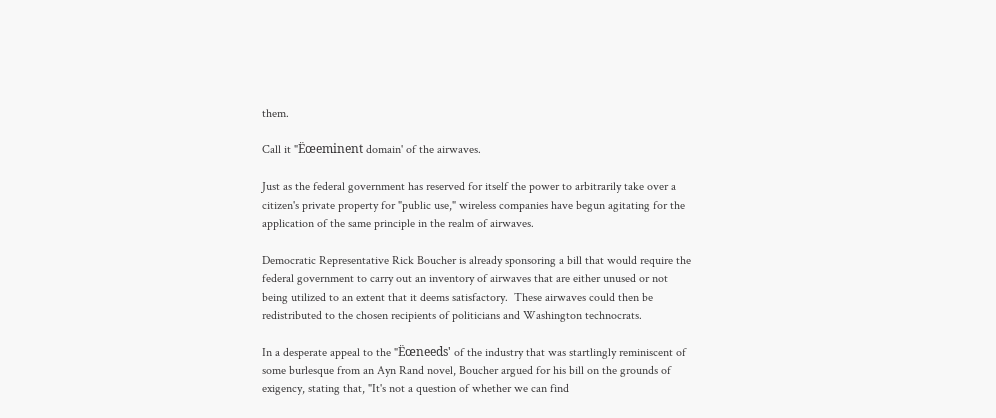them.

Call it "Ëœeminent domain' of the airwaves.

Just as the federal government has reserved for itself the power to arbitrarily take over a citizen's private property for "public use," wireless companies have begun agitating for the application of the same principle in the realm of airwaves.

Democratic Representative Rick Boucher is already sponsoring a bill that would require the federal government to carry out an inventory of airwaves that are either unused or not being utilized to an extent that it deems satisfactory.  These airwaves could then be redistributed to the chosen recipients of politicians and Washington technocrats.

In a desperate appeal to the "Ëœneeds' of the industry that was startlingly reminiscent of some burlesque from an Ayn Rand novel, Boucher argued for his bill on the grounds of exigency, stating that, "It's not a question of whether we can find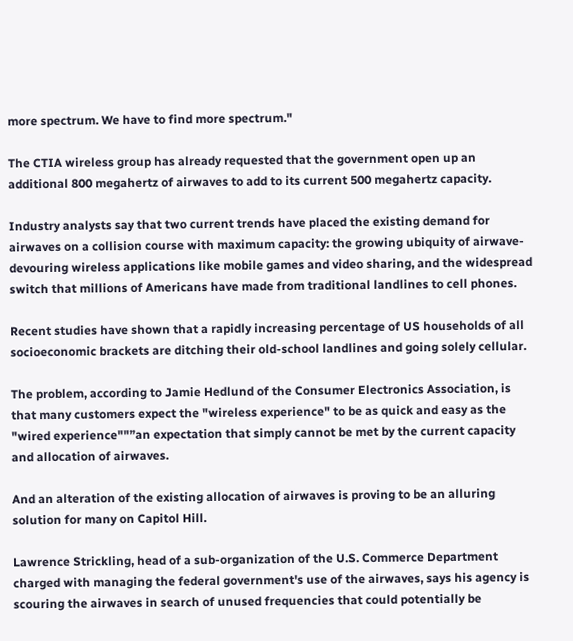more spectrum. We have to find more spectrum."

The CTIA wireless group has already requested that the government open up an additional 800 megahertz of airwaves to add to its current 500 megahertz capacity.

Industry analysts say that two current trends have placed the existing demand for airwaves on a collision course with maximum capacity: the growing ubiquity of airwave-devouring wireless applications like mobile games and video sharing, and the widespread switch that millions of Americans have made from traditional landlines to cell phones.

Recent studies have shown that a rapidly increasing percentage of US households of all socioeconomic brackets are ditching their old-school landlines and going solely cellular.

The problem, according to Jamie Hedlund of the Consumer Electronics Association, is that many customers expect the "wireless experience" to be as quick and easy as the "wired experience""”an expectation that simply cannot be met by the current capacity and allocation of airwaves.

And an alteration of the existing allocation of airwaves is proving to be an alluring solution for many on Capitol Hill.

Lawrence Strickling, head of a sub-organization of the U.S. Commerce Department charged with managing the federal government's use of the airwaves, says his agency is scouring the airwaves in search of unused frequencies that could potentially be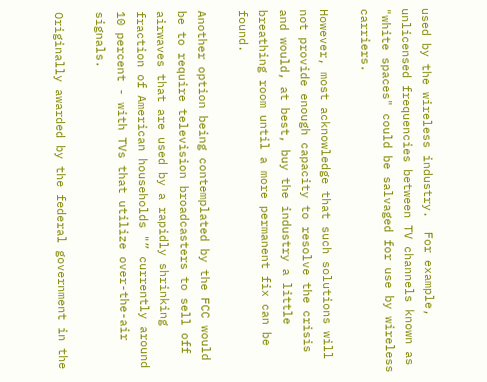used by the wireless industry.  For example, unlicensed frequencies between TV channels known as "white spaces" could be salvaged for use by wireless carriers.

However, most acknowledge that such solutions will not provide enough capacity to resolve the crisis and would, at best, buy the industry a little breathing room until a more permanent fix can be found.

Another option being contemplated by the FCC would be to require television broadcasters to sell off airwaves that are used by a rapidly shrinking fraction of American households "” currently around 10 percent - with TVs that utilize over-the-air signals.

Originally awarded by the federal government in the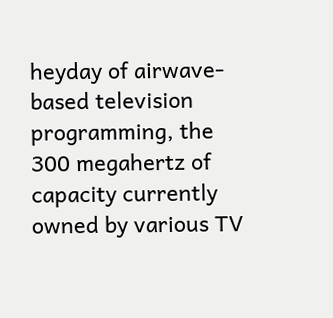heyday of airwave-based television programming, the 300 megahertz of capacity currently owned by various TV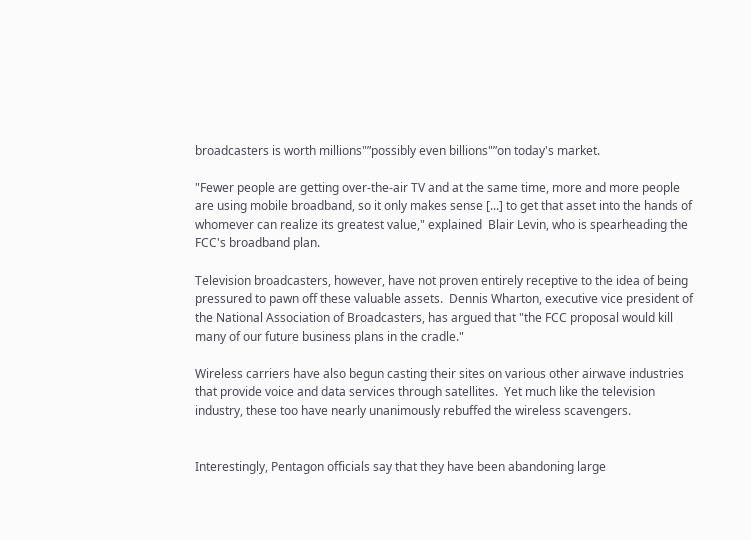broadcasters is worth millions"”possibly even billions"”on today's market.

"Fewer people are getting over-the-air TV and at the same time, more and more people are using mobile broadband, so it only makes sense [...] to get that asset into the hands of whomever can realize its greatest value," explained  Blair Levin, who is spearheading the FCC's broadband plan.

Television broadcasters, however, have not proven entirely receptive to the idea of being pressured to pawn off these valuable assets.  Dennis Wharton, executive vice president of the National Association of Broadcasters, has argued that "the FCC proposal would kill many of our future business plans in the cradle."

Wireless carriers have also begun casting their sites on various other airwave industries that provide voice and data services through satellites.  Yet much like the television industry, these too have nearly unanimously rebuffed the wireless scavengers.


Interestingly, Pentagon officials say that they have been abandoning large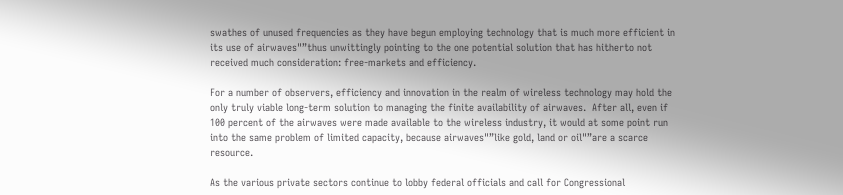swathes of unused frequencies as they have begun employing technology that is much more efficient in its use of airwaves"”thus unwittingly pointing to the one potential solution that has hitherto not received much consideration: free-markets and efficiency.

For a number of observers, efficiency and innovation in the realm of wireless technology may hold the only truly viable long-term solution to managing the finite availability of airwaves.  After all, even if 100 percent of the airwaves were made available to the wireless industry, it would at some point run into the same problem of limited capacity, because airwaves"”like gold, land or oil"”are a scarce resource.

As the various private sectors continue to lobby federal officials and call for Congressional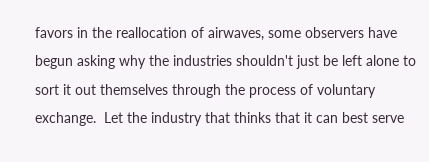favors in the reallocation of airwaves, some observers have begun asking why the industries shouldn't just be left alone to sort it out themselves through the process of voluntary exchange.  Let the industry that thinks that it can best serve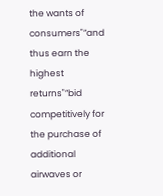the wants of consumers"”and thus earn the highest returns"”bid competitively for the purchase of additional airwaves or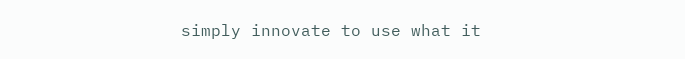simply innovate to use what it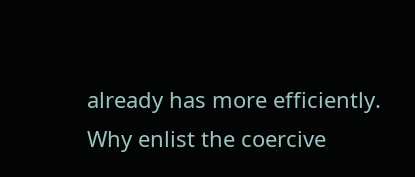already has more efficiently.  Why enlist the coercive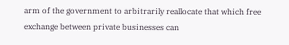arm of the government to arbitrarily reallocate that which free exchange between private businesses can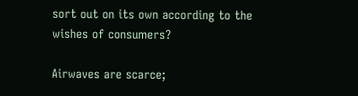sort out on its own according to the wishes of consumers?

Airwaves are scarce;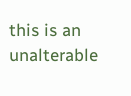this is an unalterable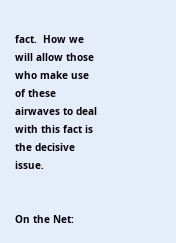fact.  How we will allow those who make use of these airwaves to deal with this fact is the decisive issue.


On the Net: